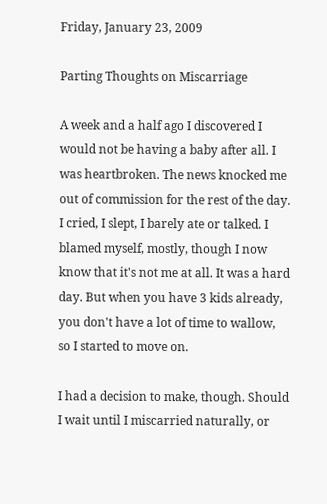Friday, January 23, 2009

Parting Thoughts on Miscarriage

A week and a half ago I discovered I would not be having a baby after all. I was heartbroken. The news knocked me out of commission for the rest of the day. I cried, I slept, I barely ate or talked. I blamed myself, mostly, though I now know that it's not me at all. It was a hard day. But when you have 3 kids already, you don't have a lot of time to wallow, so I started to move on.

I had a decision to make, though. Should I wait until I miscarried naturally, or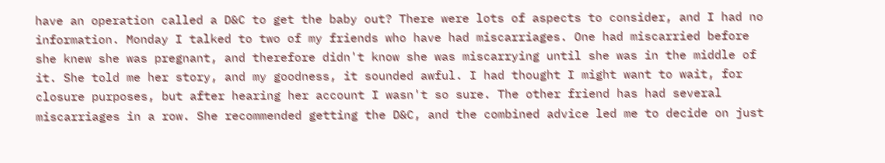have an operation called a D&C to get the baby out? There were lots of aspects to consider, and I had no information. Monday I talked to two of my friends who have had miscarriages. One had miscarried before she knew she was pregnant, and therefore didn't know she was miscarrying until she was in the middle of it. She told me her story, and my goodness, it sounded awful. I had thought I might want to wait, for closure purposes, but after hearing her account I wasn't so sure. The other friend has had several miscarriages in a row. She recommended getting the D&C, and the combined advice led me to decide on just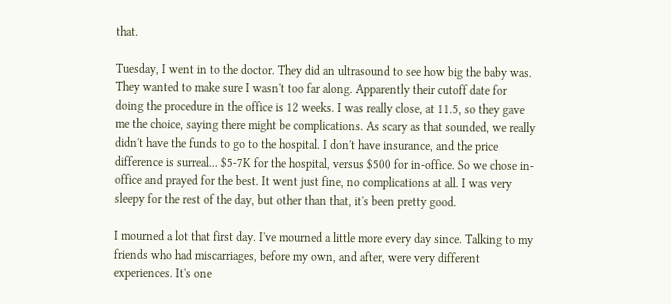that.

Tuesday, I went in to the doctor. They did an ultrasound to see how big the baby was. They wanted to make sure I wasn't too far along. Apparently their cutoff date for doing the procedure in the office is 12 weeks. I was really close, at 11.5, so they gave me the choice, saying there might be complications. As scary as that sounded, we really didn't have the funds to go to the hospital. I don't have insurance, and the price difference is surreal... $5-7K for the hospital, versus $500 for in-office. So we chose in-office and prayed for the best. It went just fine, no complications at all. I was very sleepy for the rest of the day, but other than that, it's been pretty good.

I mourned a lot that first day. I've mourned a little more every day since. Talking to my friends who had miscarriages, before my own, and after, were very different experiences. It's one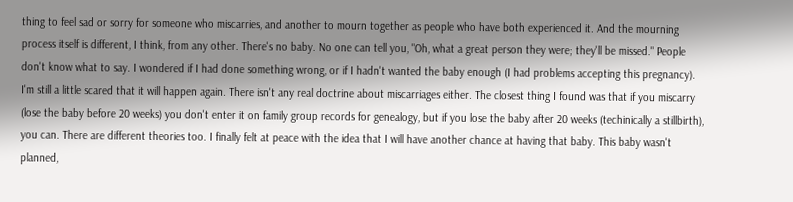thing to feel sad or sorry for someone who miscarries, and another to mourn together as people who have both experienced it. And the mourning process itself is different, I think, from any other. There's no baby. No one can tell you, "Oh, what a great person they were; they'll be missed." People don't know what to say. I wondered if I had done something wrong, or if I hadn't wanted the baby enough (I had problems accepting this pregnancy). I'm still a little scared that it will happen again. There isn't any real doctrine about miscarriages either. The closest thing I found was that if you miscarry (lose the baby before 20 weeks) you don't enter it on family group records for genealogy, but if you lose the baby after 20 weeks (techinically a stillbirth), you can. There are different theories too. I finally felt at peace with the idea that I will have another chance at having that baby. This baby wasn't planned,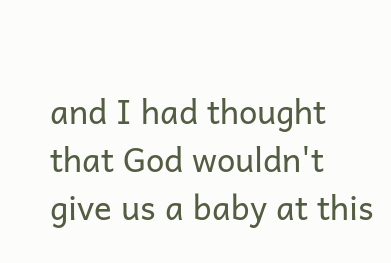and I had thought that God wouldn't give us a baby at this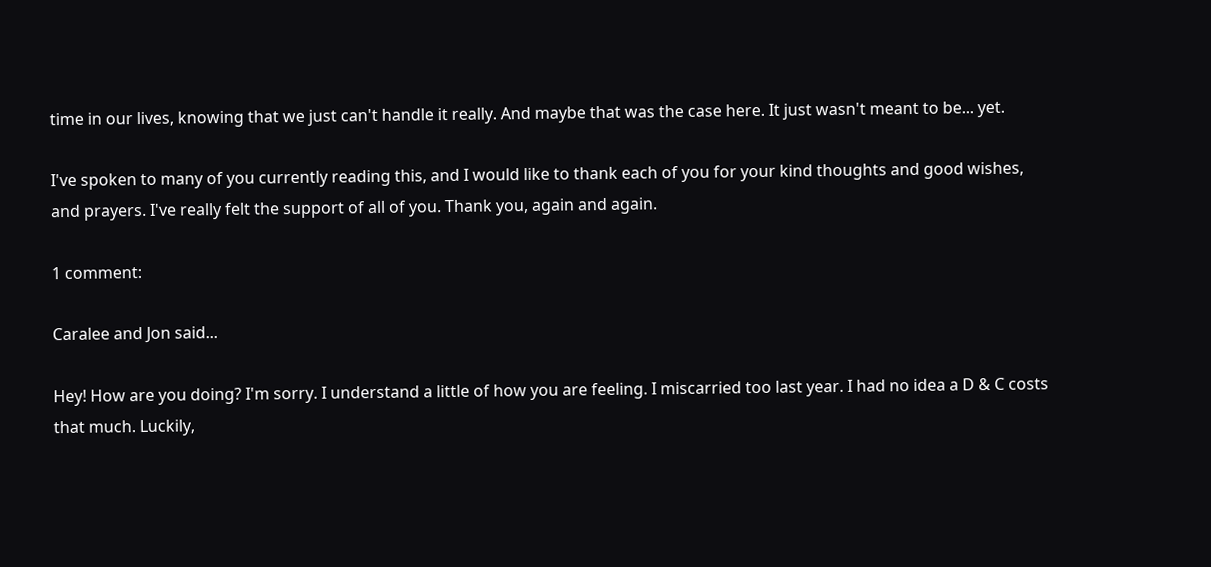time in our lives, knowing that we just can't handle it really. And maybe that was the case here. It just wasn't meant to be... yet.

I've spoken to many of you currently reading this, and I would like to thank each of you for your kind thoughts and good wishes, and prayers. I've really felt the support of all of you. Thank you, again and again.

1 comment:

Caralee and Jon said...

Hey! How are you doing? I'm sorry. I understand a little of how you are feeling. I miscarried too last year. I had no idea a D & C costs that much. Luckily,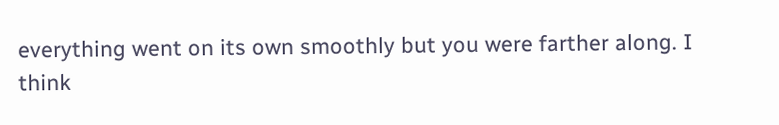everything went on its own smoothly but you were farther along. I think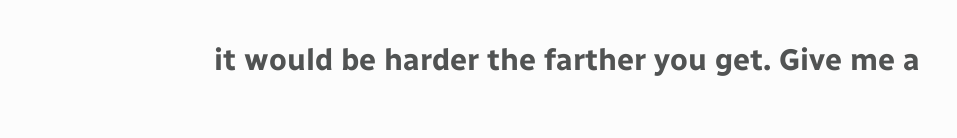it would be harder the farther you get. Give me a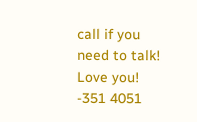call if you need to talk! Love you! -351 4051